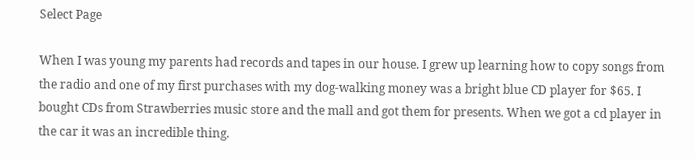Select Page

When I was young my parents had records and tapes in our house. I grew up learning how to copy songs from the radio and one of my first purchases with my dog-walking money was a bright blue CD player for $65. I bought CDs from Strawberries music store and the mall and got them for presents. When we got a cd player in the car it was an incredible thing.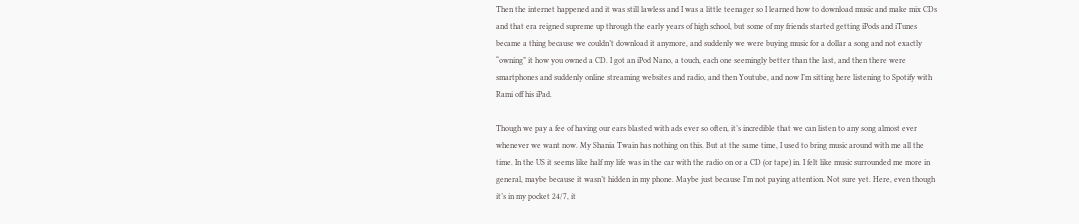Then the internet happened and it was still lawless and I was a little teenager so I learned how to download music and make mix CDs and that era reigned supreme up through the early years of high school, but some of my friends started getting iPods and iTunes became a thing because we couldn’t download it anymore, and suddenly we were buying music for a dollar a song and not exactly “owning” it how you owned a CD. I got an iPod Nano, a touch, each one seemingly better than the last, and then there were smartphones and suddenly online streaming websites and radio, and then Youtube, and now I’m sitting here listening to Spotify with Rami off his iPad.

Though we pay a fee of having our ears blasted with ads ever so often, it’s incredible that we can listen to any song almost ever whenever we want now. My Shania Twain has nothing on this. But at the same time, I used to bring music around with me all the time. In the US it seems like half my life was in the car with the radio on or a CD (or tape) in. I felt like music surrounded me more in general, maybe because it wasn’t hidden in my phone. Maybe just because I’m not paying attention. Not sure yet. Here, even though it’s in my pocket 24/7, it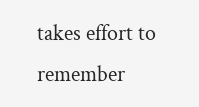takes effort to remember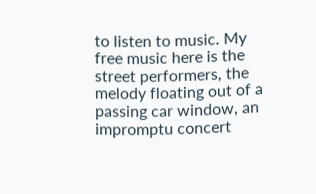to listen to music. My free music here is the street performers, the melody floating out of a passing car window, an impromptu concert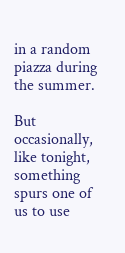in a random piazza during the summer.

But occasionally, like tonight, something spurs one of us to use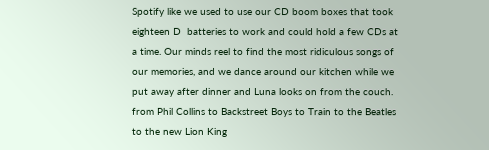Spotify like we used to use our CD boom boxes that took eighteen D  batteries to work and could hold a few CDs at a time. Our minds reel to find the most ridiculous songs of our memories, and we dance around our kitchen while we put away after dinner and Luna looks on from the couch. from Phil Collins to Backstreet Boys to Train to the Beatles to the new Lion King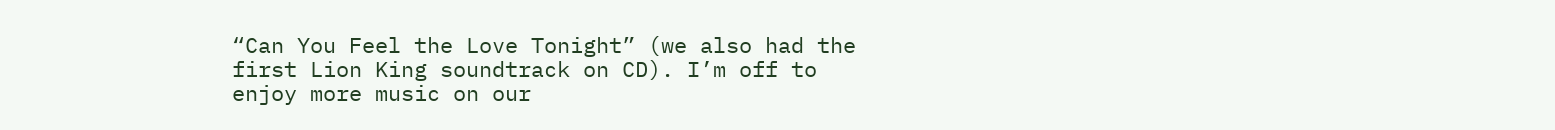“Can You Feel the Love Tonight” (we also had the first Lion King soundtrack on CD). I’m off to enjoy more music on our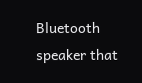Bluetooth speaker that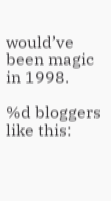would’ve been magic in 1998.

%d bloggers like this: